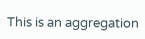This is an aggregation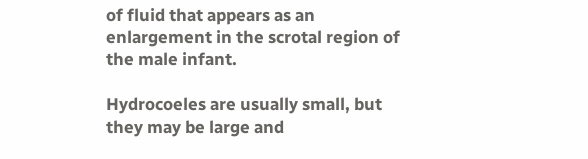of fluid that appears as an enlargement in the scrotal region of the male infant.

Hydrocoeles are usually small, but they may be large and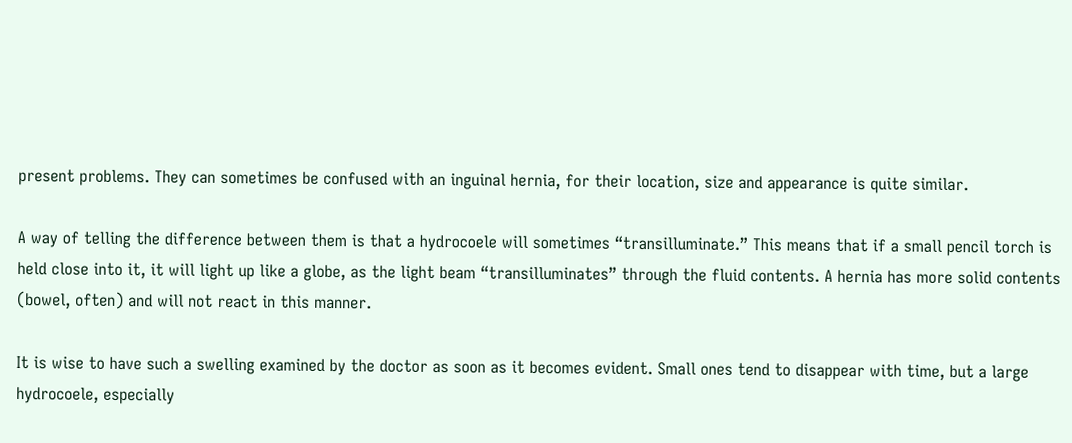present problems. They can sometimes be confused with an inguinal hernia, for their location, size and appearance is quite similar.

A way of telling the difference between them is that a hydrocoele will sometimes “transilluminate.” This means that if a small pencil torch is held close into it, it will light up like a globe, as the light beam “transilluminates” through the fluid contents. A hernia has more solid contents (bowel, often) and will not react in this manner.

It is wise to have such a swelling examined by the doctor as soon as it becomes evident. Small ones tend to disappear with time, but a large hydrocoele, especially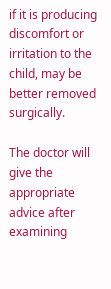if it is producing discomfort or irritation to the child, may be better removed surgically.

The doctor will give the appropriate advice after examining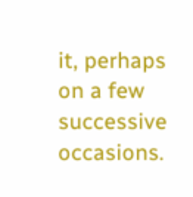it, perhaps on a few successive occasions.